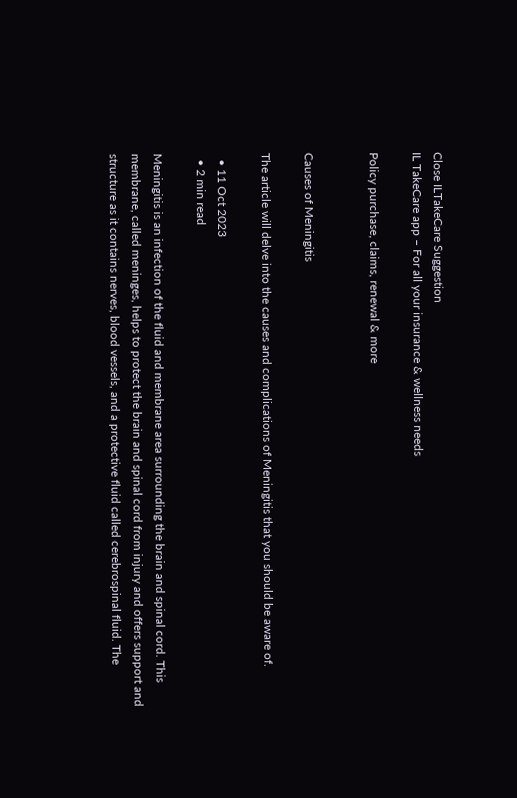Close ILTakeCare Suggestion
IL TakeCare app – For all your insurance & wellness needs

Policy purchase, claims, renewal & more


Causes of Meningitis

The article will delve into the causes and complications of Meningitis that you should be aware of.

  • 11 Oct 2023
  • 2 min read

Meningitis is an infection of the fluid and membrane area surrounding the brain and spinal cord. This membrane, called meninges, helps to protect the brain and spinal cord from injury and offers support and structure as it contains nerves, blood vessels, and a protective fluid called cerebrospinal fluid. The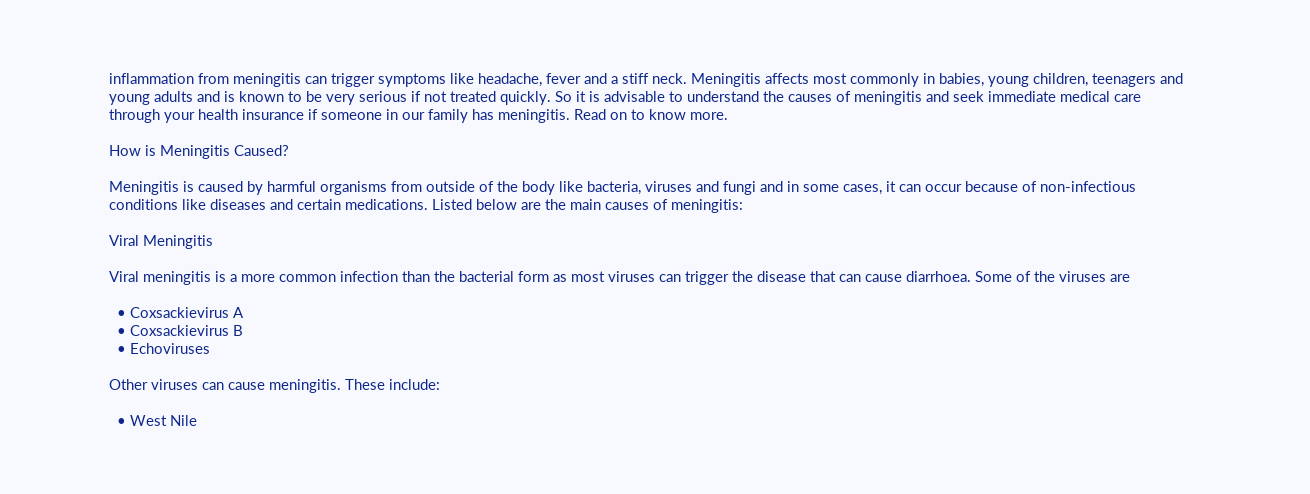inflammation from meningitis can trigger symptoms like headache, fever and a stiff neck. Meningitis affects most commonly in babies, young children, teenagers and young adults and is known to be very serious if not treated quickly. So it is advisable to understand the causes of meningitis and seek immediate medical care through your health insurance if someone in our family has meningitis. Read on to know more.

How is Meningitis Caused?

Meningitis is caused by harmful organisms from outside of the body like bacteria, viruses and fungi and in some cases, it can occur because of non-infectious conditions like diseases and certain medications. Listed below are the main causes of meningitis:

Viral Meningitis

Viral meningitis is a more common infection than the bacterial form as most viruses can trigger the disease that can cause diarrhoea. Some of the viruses are

  • Coxsackievirus A
  • Coxsackievirus B
  • Echoviruses

Other viruses can cause meningitis. These include:

  • West Nile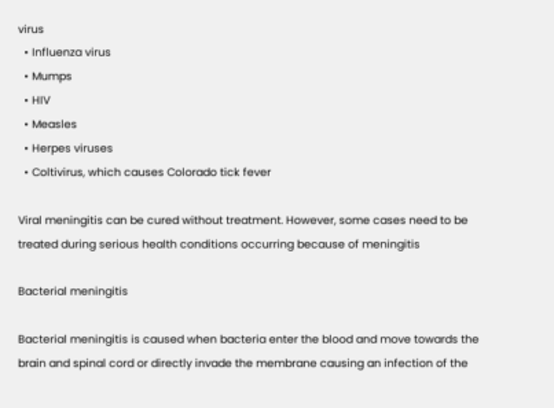virus
  • Influenza virus
  • Mumps
  • HIV
  • Measles
  • Herpes viruses
  • Coltivirus, which causes Colorado tick fever

Viral meningitis can be cured without treatment. However, some cases need to be treated during serious health conditions occurring because of meningitis

Bacterial meningitis

Bacterial meningitis is caused when bacteria enter the blood and move towards the brain and spinal cord or directly invade the membrane causing an infection of the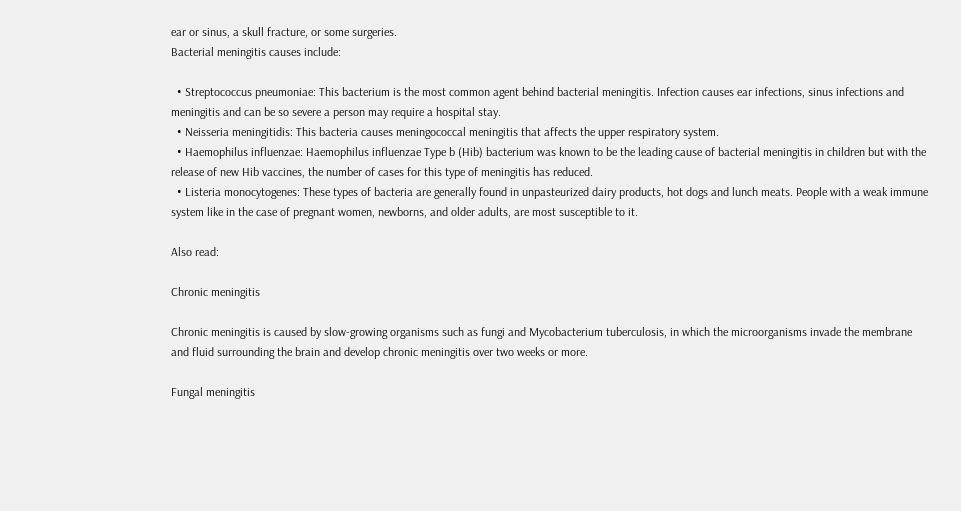ear or sinus, a skull fracture, or some surgeries.
Bacterial meningitis causes include:

  • Streptococcus pneumoniae: This bacterium is the most common agent behind bacterial meningitis. Infection causes ear infections, sinus infections and meningitis and can be so severe a person may require a hospital stay.
  • Neisseria meningitidis: This bacteria causes meningococcal meningitis that affects the upper respiratory system.
  • Haemophilus influenzae: Haemophilus influenzae Type b (Hib) bacterium was known to be the leading cause of bacterial meningitis in children but with the release of new Hib vaccines, the number of cases for this type of meningitis has reduced.
  • Listeria monocytogenes: These types of bacteria are generally found in unpasteurized dairy products, hot dogs and lunch meats. People with a weak immune system like in the case of pregnant women, newborns, and older adults, are most susceptible to it.

Also read:

Chronic meningitis

Chronic meningitis is caused by slow-growing organisms such as fungi and Mycobacterium tuberculosis, in which the microorganisms invade the membrane and fluid surrounding the brain and develop chronic meningitis over two weeks or more.

Fungal meningitis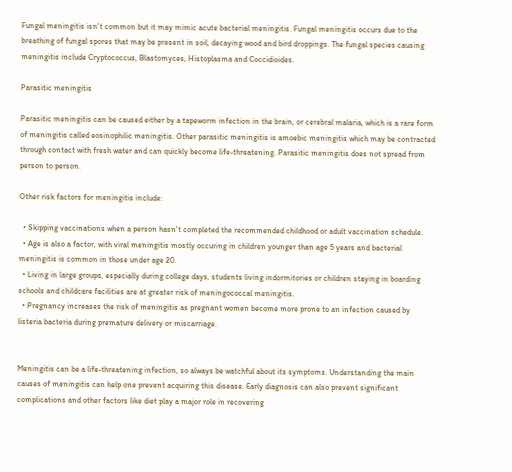Fungal meningitis isn't common but it may mimic acute bacterial meningitis. Fungal meningitis occurs due to the breathing of fungal spores that may be present in soil, decaying wood and bird droppings. The fungal species causing meningitis include Cryptococcus, Blastomyces, Histoplasma and Coccidioides.

Parasitic meningitis

Parasitic meningitis can be caused either by a tapeworm infection in the brain, or cerebral malaria, which is a rare form of meningitis called eosinophilic meningitis. Other parasitic meningitis is amoebic meningitis which may be contracted through contact with fresh water and can quickly become life-threatening. Parasitic meningitis does not spread from person to person.

Other risk factors for meningitis include:

  • Skipping vaccinations when a person hasn't completed the recommended childhood or adult vaccination schedule.
  • Age is also a factor, with viral meningitis mostly occuring in children younger than age 5 years and bacterial meningitis is common in those under age 20.
  • Living in large groups, especially during college days, students living indormitories or children staying in boarding schools and childcare facilities are at greater risk of meningococcal meningitis.
  • Pregnancy increases the risk of meningitis as pregnant women become more prone to an infection caused by listeria bacteria during premature delivery or miscarriage.


Meningitis can be a life-threatening infection, so always be watchful about its symptoms. Understanding the main causes of meningitis can help one prevent acquiring this disease. Early diagnosis can also prevent significant complications and other factors like diet play a major role in recovering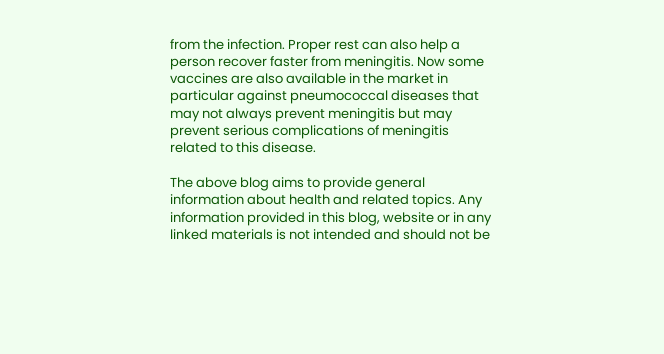from the infection. Proper rest can also help a person recover faster from meningitis. Now some vaccines are also available in the market in particular against pneumococcal diseases that may not always prevent meningitis but may prevent serious complications of meningitis related to this disease.

The above blog aims to provide general information about health and related topics. Any information provided in this blog, website or in any linked materials is not intended and should not be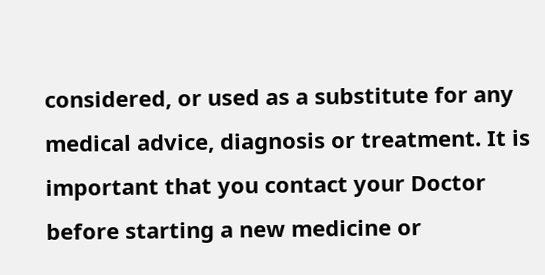considered, or used as a substitute for any medical advice, diagnosis or treatment. It is important that you contact your Doctor before starting a new medicine or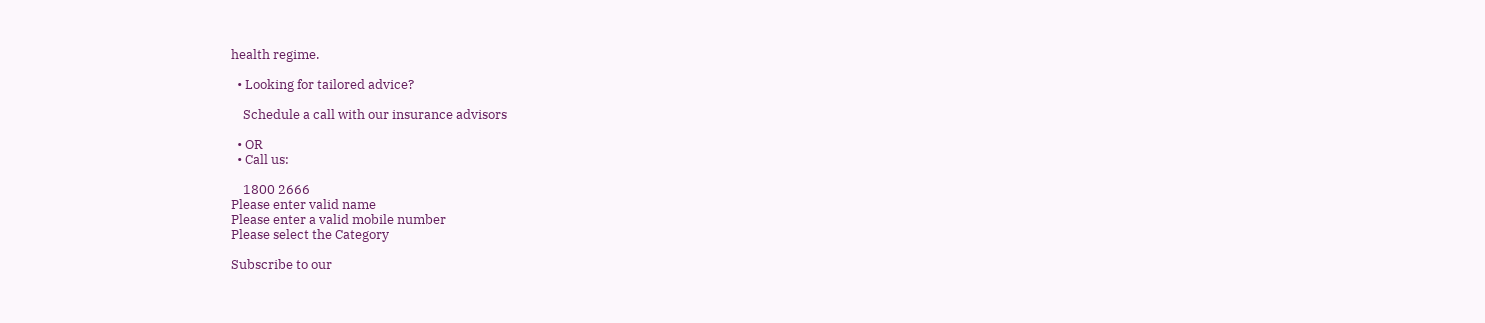health regime.

  • Looking for tailored advice?

    Schedule a call with our insurance advisors

  • OR
  • Call us:

    1800 2666
Please enter valid name
Please enter a valid mobile number
Please select the Category

Subscribe to our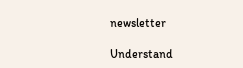newsletter

Understand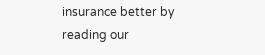insurance better by reading our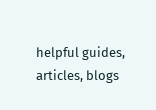helpful guides, articles, blogs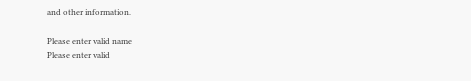and other information.

Please enter valid name
Please enter valid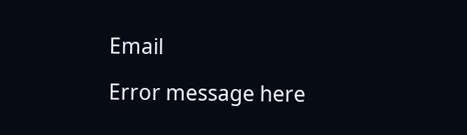Email

Error message here